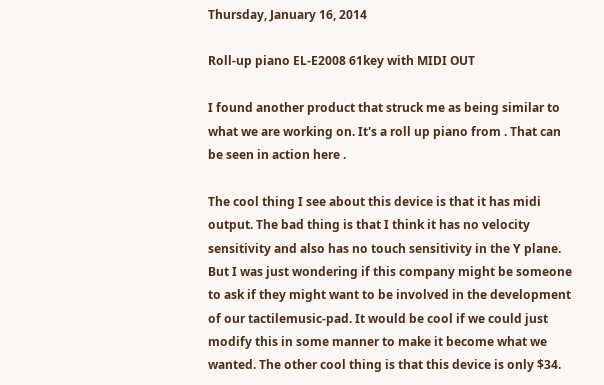Thursday, January 16, 2014

Roll-up piano EL-E2008 61key with MIDI OUT

I found another product that struck me as being similar to what we are working on. It's a roll up piano from . That can be seen in action here .

The cool thing I see about this device is that it has midi output. The bad thing is that I think it has no velocity sensitivity and also has no touch sensitivity in the Y plane. But I was just wondering if this company might be someone to ask if they might want to be involved in the development of our tactilemusic-pad. It would be cool if we could just modify this in some manner to make it become what we wanted. The other cool thing is that this device is only $34.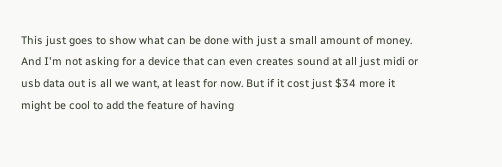This just goes to show what can be done with just a small amount of money. And I'm not asking for a device that can even creates sound at all just midi or usb data out is all we want, at least for now. But if it cost just $34 more it might be cool to add the feature of having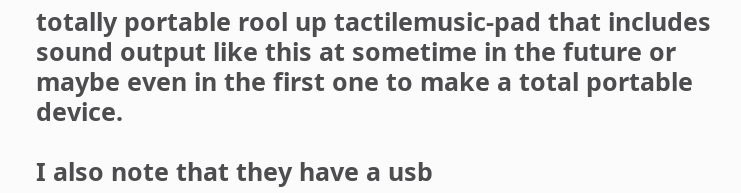totally portable rool up tactilemusic-pad that includes sound output like this at sometime in the future or maybe even in the first one to make a total portable device.

I also note that they have a usb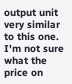output unit very similar to this one. I'm not sure what the price on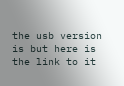the usb version is but here is the link to it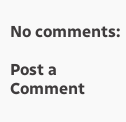No comments:

Post a Comment